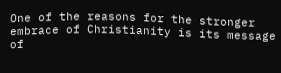One of the reasons for the stronger embrace of Christianity is its message of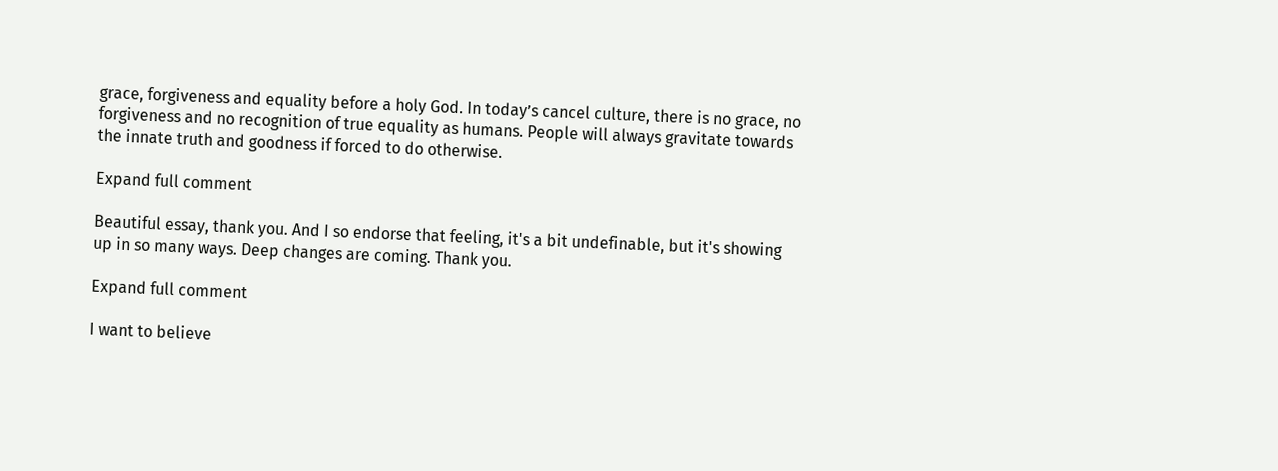grace, forgiveness and equality before a holy God. In today’s cancel culture, there is no grace, no forgiveness and no recognition of true equality as humans. People will always gravitate towards the innate truth and goodness if forced to do otherwise.

Expand full comment

Beautiful essay, thank you. And I so endorse that feeling, it's a bit undefinable, but it's showing up in so many ways. Deep changes are coming. Thank you.

Expand full comment

I want to believe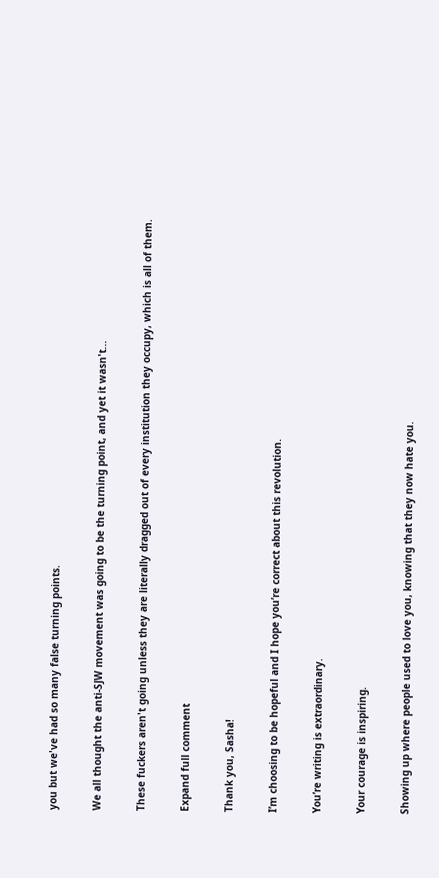you but we've had so many false turning points.

We all thought the anti-SJW movement was going to be the turning point, and yet it wasn't...

These fuckers aren't going unless they are literally dragged out of every institution they occupy, which is all of them.

Expand full comment

Thank you, Sasha!

I’m choosing to be hopeful and I hope you’re correct about this revolution.

You’re writing is extraordinary.

Your courage is inspiring.

Showing up where people used to love you, knowing that they now hate you.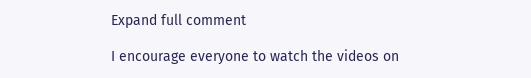Expand full comment

I encourage everyone to watch the videos on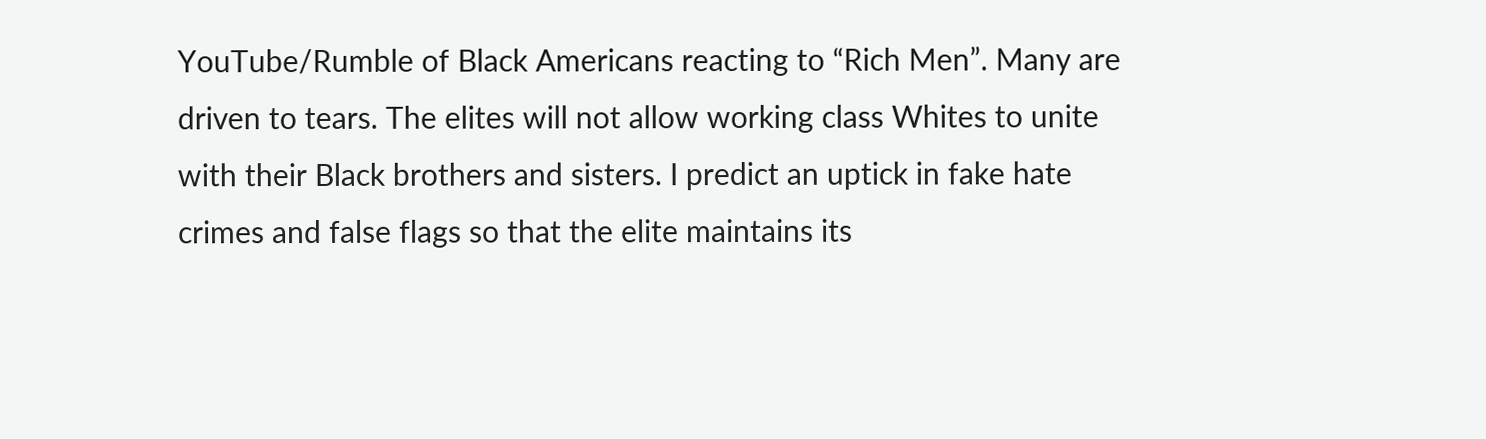YouTube/Rumble of Black Americans reacting to “Rich Men”. Many are driven to tears. The elites will not allow working class Whites to unite with their Black brothers and sisters. I predict an uptick in fake hate crimes and false flags so that the elite maintains its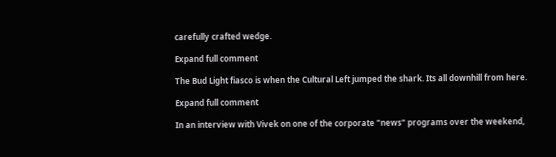carefully crafted wedge.

Expand full comment

The Bud Light fiasco is when the Cultural Left jumped the shark. Its all downhill from here.

Expand full comment

In an interview with Vivek on one of the corporate "news" programs over the weekend,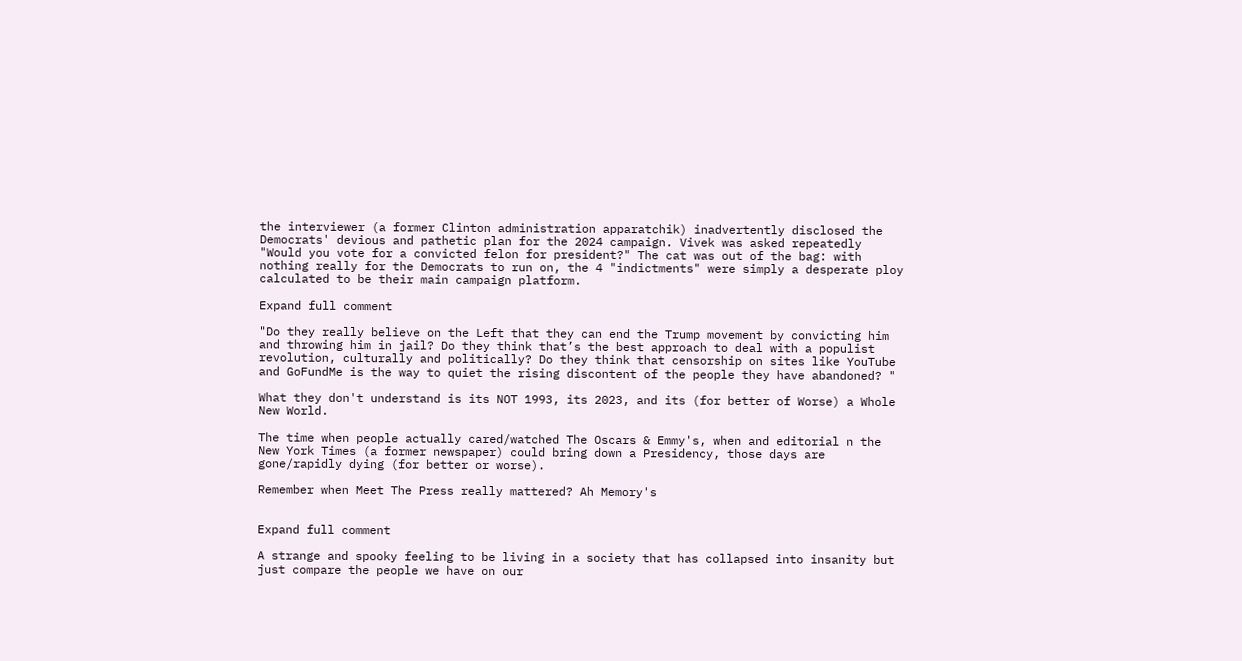the interviewer (a former Clinton administration apparatchik) inadvertently disclosed the Democrats' devious and pathetic plan for the 2024 campaign. Vivek was asked repeatedly "Would you vote for a convicted felon for president?" The cat was out of the bag: with nothing really for the Democrats to run on, the 4 "indictments" were simply a desperate ploy calculated to be their main campaign platform.

Expand full comment

"Do they really believe on the Left that they can end the Trump movement by convicting him and throwing him in jail? Do they think that’s the best approach to deal with a populist revolution, culturally and politically? Do they think that censorship on sites like YouTube and GoFundMe is the way to quiet the rising discontent of the people they have abandoned? "

What they don't understand is its NOT 1993, its 2023, and its (for better of Worse) a Whole New World.

The time when people actually cared/watched The Oscars & Emmy's, when and editorial n the New York Times (a former newspaper) could bring down a Presidency, those days are gone/rapidly dying (for better or worse).

Remember when Meet The Press really mattered? Ah Memory's


Expand full comment

A strange and spooky feeling to be living in a society that has collapsed into insanity but just compare the people we have on our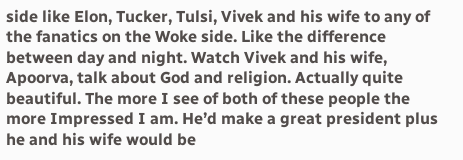side like Elon, Tucker, Tulsi, Vivek and his wife to any of the fanatics on the Woke side. Like the difference between day and night. Watch Vivek and his wife, Apoorva, talk about God and religion. Actually quite beautiful. The more I see of both of these people the more Impressed I am. He’d make a great president plus he and his wife would be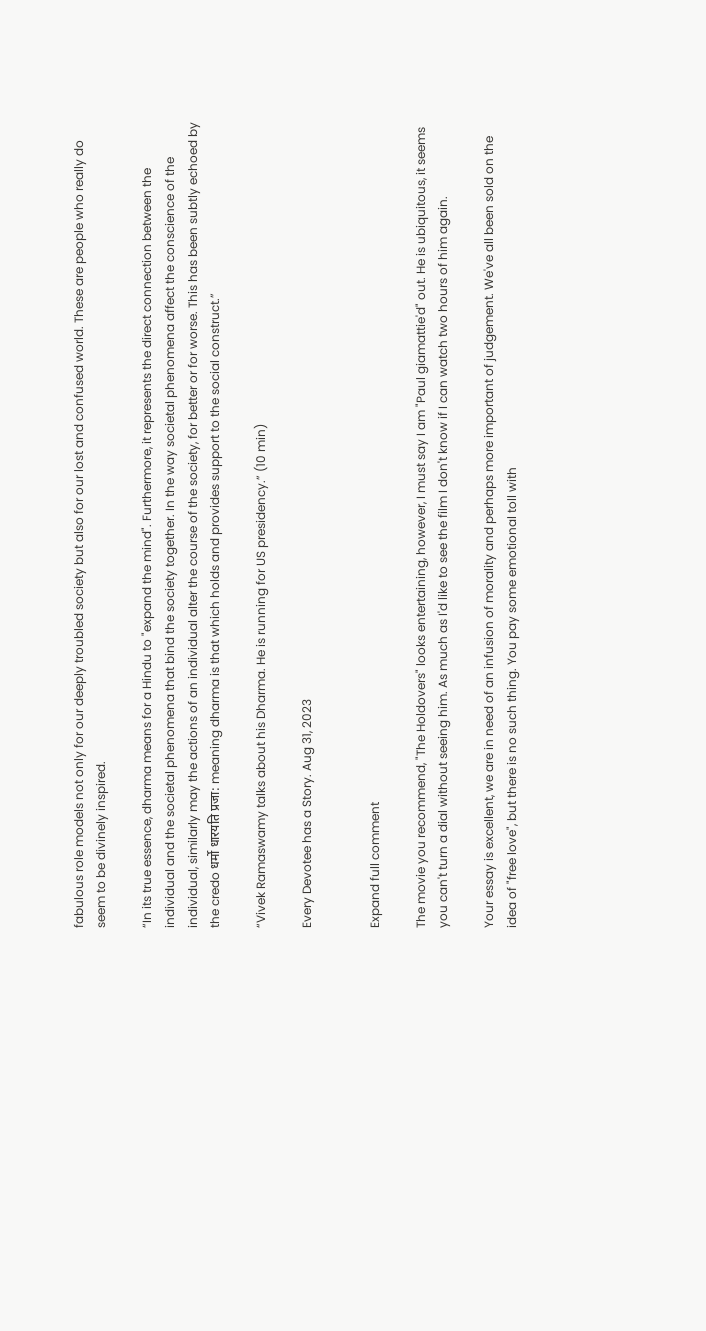fabulous role models not only for our deeply troubled society but also for our lost and confused world. These are people who really do seem to be divinely inspired.

“In its true essence, dharma means for a Hindu to "expand the mind". Furthermore, it represents the direct connection between the individual and the societal phenomena that bind the society together. In the way societal phenomena affect the conscience of the individual, similarly may the actions of an individual alter the course of the society, for better or for worse. This has been subtly echoed by the credo धर्मो धारयति प्रजा: meaning dharma is that which holds and provides support to the social construct.”

“Vivek Ramaswamy talks about his Dharma. He is running for US presidency.” (10 min)

Every Devotee has a Story. Aug 31, 2023


Expand full comment

The movie you recommend, "The Holdovers" looks entertaining, however, I must say I am "Paul giamattie'd" out. He is ubiquitous, it seems you can't turn a dial without seeing him. As much as I'd like to see the film I don't know if I can watch two hours of him again.

Your essay is excellent, we are in need of an infusion of morality and perhaps more important of judgement. We've all been sold on the idea of "free love", but there is no such thing. You pay some emotional toll with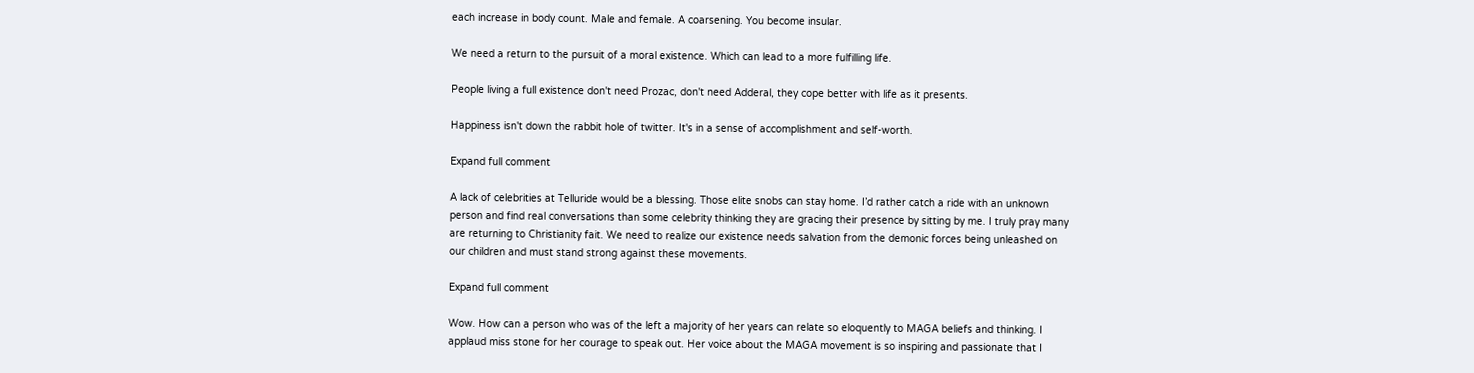each increase in body count. Male and female. A coarsening. You become insular.

We need a return to the pursuit of a moral existence. Which can lead to a more fulfilling life.

People living a full existence don't need Prozac, don't need Adderal, they cope better with life as it presents.

Happiness isn't down the rabbit hole of twitter. It's in a sense of accomplishment and self-worth.

Expand full comment

A lack of celebrities at Telluride would be a blessing. Those elite snobs can stay home. I’d rather catch a ride with an unknown person and find real conversations than some celebrity thinking they are gracing their presence by sitting by me. I truly pray many are returning to Christianity fait. We need to realize our existence needs salvation from the demonic forces being unleashed on our children and must stand strong against these movements.

Expand full comment

Wow. How can a person who was of the left a majority of her years can relate so eloquently to MAGA beliefs and thinking. I applaud miss stone for her courage to speak out. Her voice about the MAGA movement is so inspiring and passionate that I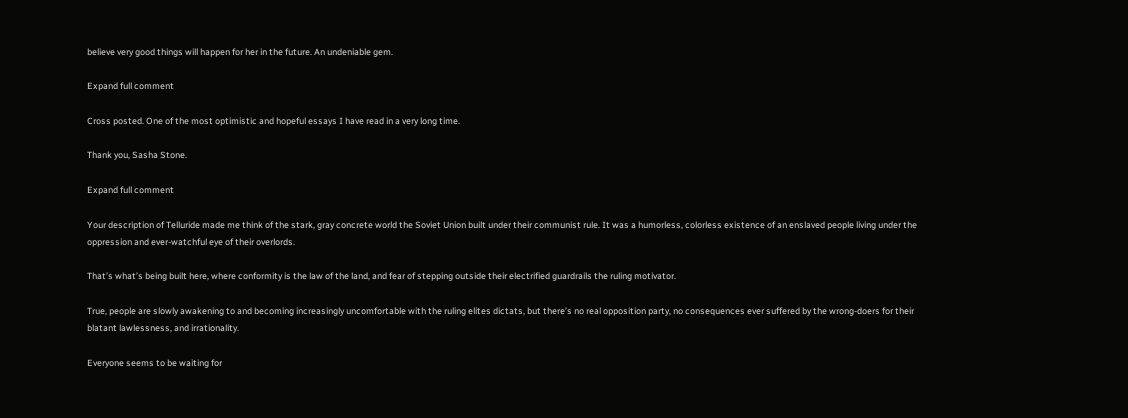believe very good things will happen for her in the future. An undeniable gem.

Expand full comment

Cross posted. One of the most optimistic and hopeful essays I have read in a very long time.

Thank you, Sasha Stone.

Expand full comment

Your description of Telluride made me think of the stark, gray concrete world the Soviet Union built under their communist rule. It was a humorless, colorless existence of an enslaved people living under the oppression and ever-watchful eye of their overlords.

That’s what’s being built here, where conformity is the law of the land, and fear of stepping outside their electrified guardrails the ruling motivator.

True, people are slowly awakening to and becoming increasingly uncomfortable with the ruling elites dictats, but there’s no real opposition party, no consequences ever suffered by the wrong-doers for their blatant lawlessness, and irrationality.

Everyone seems to be waiting for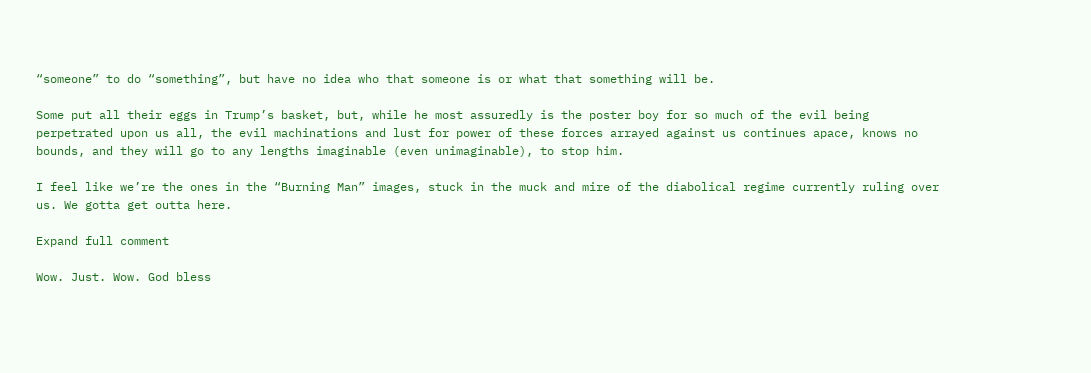“someone” to do “something”, but have no idea who that someone is or what that something will be.

Some put all their eggs in Trump’s basket, but, while he most assuredly is the poster boy for so much of the evil being perpetrated upon us all, the evil machinations and lust for power of these forces arrayed against us continues apace, knows no bounds, and they will go to any lengths imaginable (even unimaginable), to stop him.

I feel like we’re the ones in the “Burning Man” images, stuck in the muck and mire of the diabolical regime currently ruling over us. We gotta get outta here.

Expand full comment

Wow. Just. Wow. God bless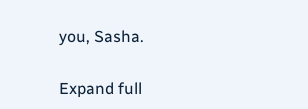you, Sasha.

Expand full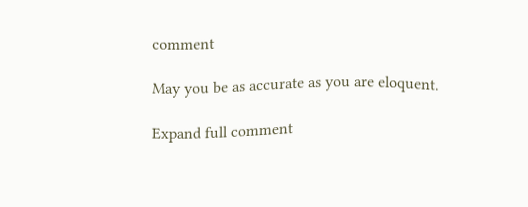comment

May you be as accurate as you are eloquent.

Expand full comment